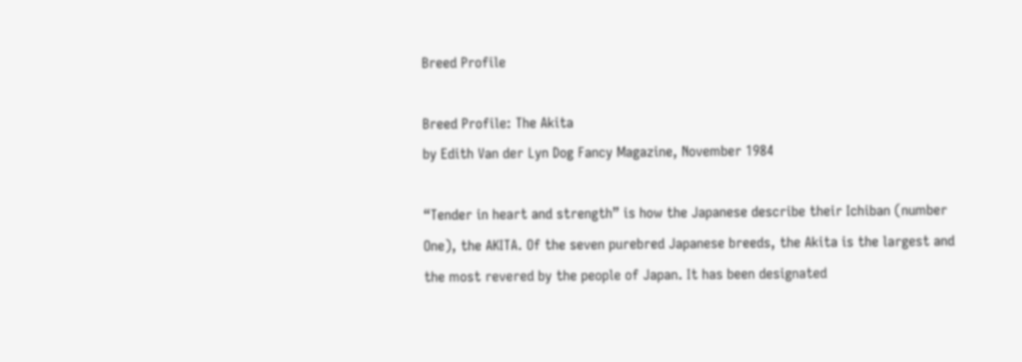Breed Profile

Breed Profile: The Akita
by Edith Van der Lyn Dog Fancy Magazine, November 1984

“Tender in heart and strength” is how the Japanese describe their Ichiban (number One), the AKITA. Of the seven purebred Japanese breeds, the Akita is the largest and the most revered by the people of Japan. It has been designated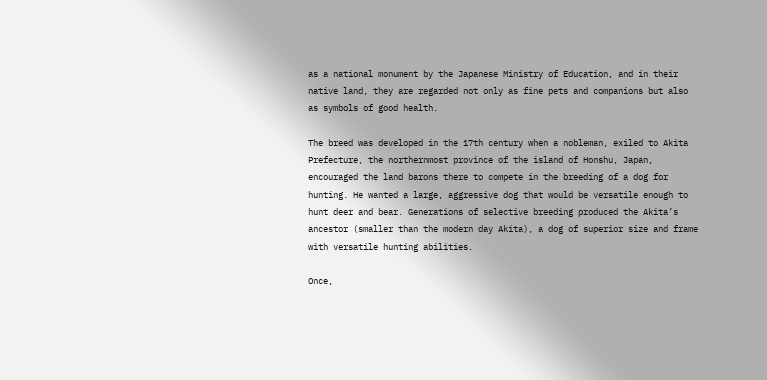as a national monument by the Japanese Ministry of Education, and in their native land, they are regarded not only as fine pets and companions but also as symbols of good health.

The breed was developed in the 17th century when a nobleman, exiled to Akita Prefecture, the northernmost province of the island of Honshu, Japan, encouraged the land barons there to compete in the breeding of a dog for hunting. He wanted a large, aggressive dog that would be versatile enough to hunt deer and bear. Generations of selective breeding produced the Akita’s ancestor (smaller than the modern day Akita), a dog of superior size and frame with versatile hunting abilities.

Once,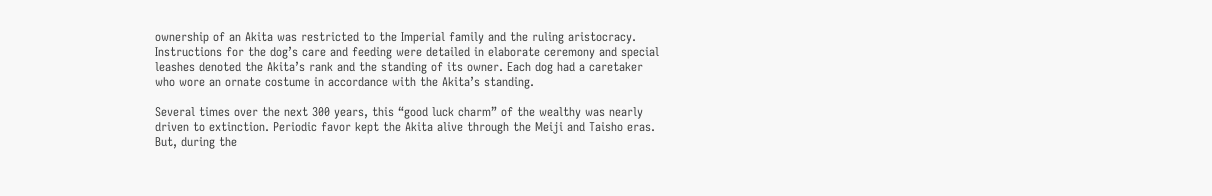ownership of an Akita was restricted to the Imperial family and the ruling aristocracy. Instructions for the dog’s care and feeding were detailed in elaborate ceremony and special leashes denoted the Akita’s rank and the standing of its owner. Each dog had a caretaker who wore an ornate costume in accordance with the Akita’s standing.

Several times over the next 300 years, this “good luck charm” of the wealthy was nearly driven to extinction. Periodic favor kept the Akita alive through the Meiji and Taisho eras. But, during the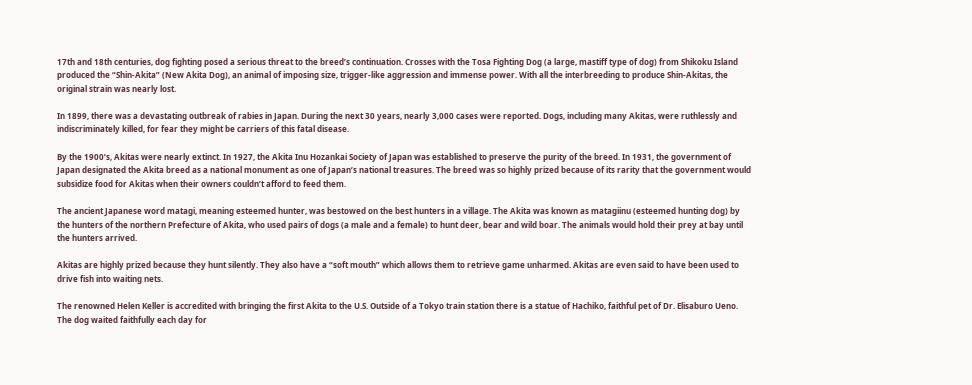17th and 18th centuries, dog fighting posed a serious threat to the breed’s continuation. Crosses with the Tosa Fighting Dog (a large, mastiff type of dog) from Shikoku Island produced the “Shin-Akita” (New Akita Dog), an animal of imposing size, trigger-like aggression and immense power. With all the interbreeding to produce Shin-Akitas, the original strain was nearly lost.

In 1899, there was a devastating outbreak of rabies in Japan. During the next 30 years, nearly 3,000 cases were reported. Dogs, including many Akitas, were ruthlessly and indiscriminately killed, for fear they might be carriers of this fatal disease.

By the 1900’s, Akitas were nearly extinct. In 1927, the Akita Inu Hozankai Society of Japan was established to preserve the purity of the breed. In 1931, the government of Japan designated the Akita breed as a national monument as one of Japan’s national treasures. The breed was so highly prized because of its rarity that the government would subsidize food for Akitas when their owners couldn’t afford to feed them.

The ancient Japanese word matagi, meaning esteemed hunter, was bestowed on the best hunters in a village. The Akita was known as matagiinu (esteemed hunting dog) by the hunters of the northern Prefecture of Akita, who used pairs of dogs (a male and a female) to hunt deer, bear and wild boar. The animals would hold their prey at bay until the hunters arrived.

Akitas are highly prized because they hunt silently. They also have a “soft mouth” which allows them to retrieve game unharmed. Akitas are even said to have been used to drive fish into waiting nets.

The renowned Helen Keller is accredited with bringing the first Akita to the U.S. Outside of a Tokyo train station there is a statue of Hachiko, faithful pet of Dr. Elisaburo Ueno. The dog waited faithfully each day for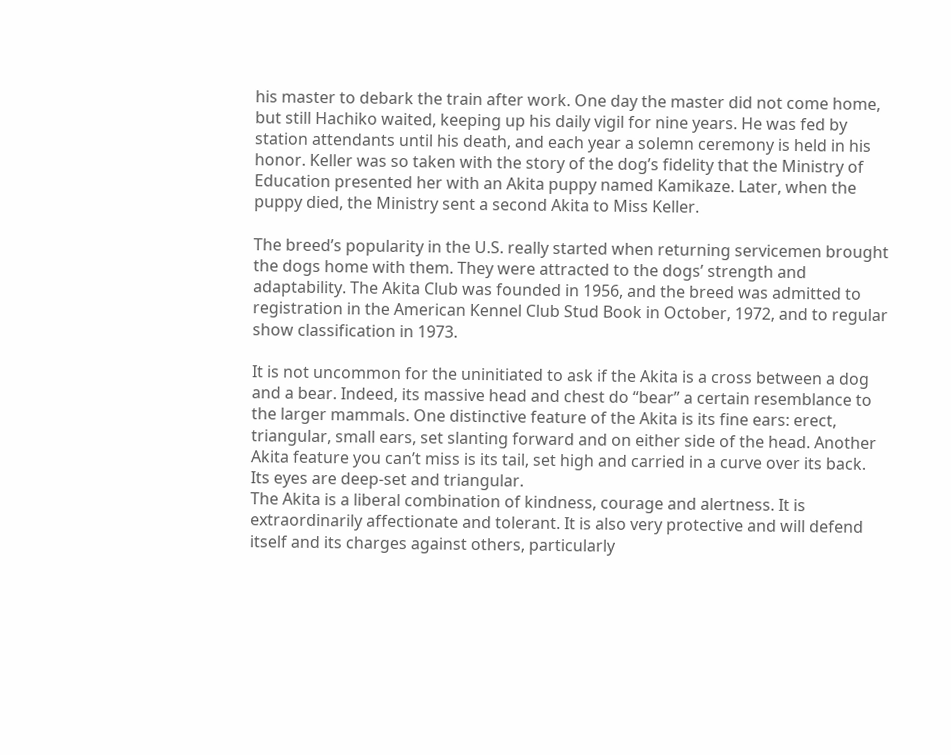his master to debark the train after work. One day the master did not come home, but still Hachiko waited, keeping up his daily vigil for nine years. He was fed by station attendants until his death, and each year a solemn ceremony is held in his honor. Keller was so taken with the story of the dog’s fidelity that the Ministry of Education presented her with an Akita puppy named Kamikaze. Later, when the puppy died, the Ministry sent a second Akita to Miss Keller.

The breed’s popularity in the U.S. really started when returning servicemen brought the dogs home with them. They were attracted to the dogs’ strength and adaptability. The Akita Club was founded in 1956, and the breed was admitted to registration in the American Kennel Club Stud Book in October, 1972, and to regular show classification in 1973.

It is not uncommon for the uninitiated to ask if the Akita is a cross between a dog and a bear. Indeed, its massive head and chest do “bear” a certain resemblance to the larger mammals. One distinctive feature of the Akita is its fine ears: erect, triangular, small ears, set slanting forward and on either side of the head. Another Akita feature you can’t miss is its tail, set high and carried in a curve over its back. Its eyes are deep-set and triangular.
The Akita is a liberal combination of kindness, courage and alertness. It is extraordinarily affectionate and tolerant. It is also very protective and will defend itself and its charges against others, particularly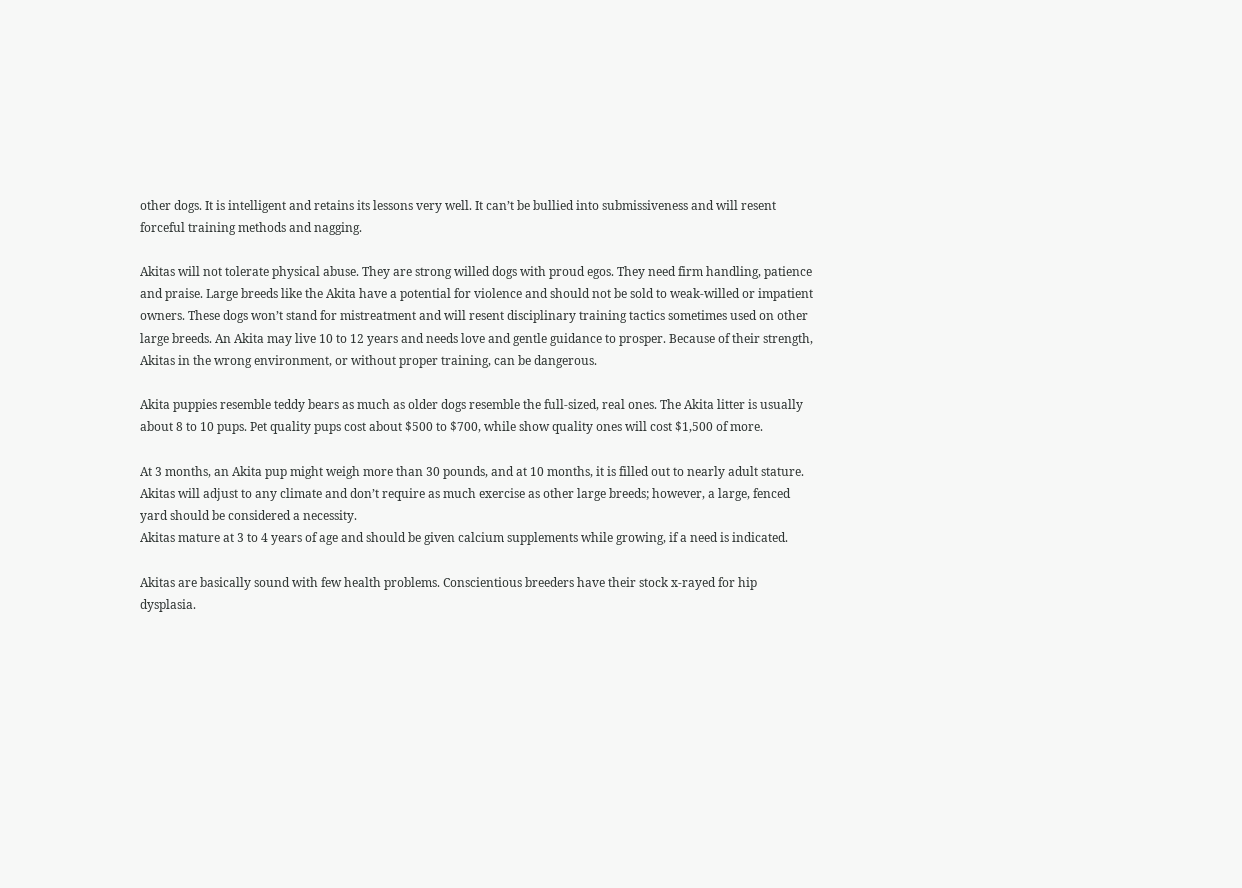other dogs. It is intelligent and retains its lessons very well. It can’t be bullied into submissiveness and will resent forceful training methods and nagging.

Akitas will not tolerate physical abuse. They are strong willed dogs with proud egos. They need firm handling, patience and praise. Large breeds like the Akita have a potential for violence and should not be sold to weak-willed or impatient owners. These dogs won’t stand for mistreatment and will resent disciplinary training tactics sometimes used on other large breeds. An Akita may live 10 to 12 years and needs love and gentle guidance to prosper. Because of their strength, Akitas in the wrong environment, or without proper training, can be dangerous.

Akita puppies resemble teddy bears as much as older dogs resemble the full-sized, real ones. The Akita litter is usually about 8 to 10 pups. Pet quality pups cost about $500 to $700, while show quality ones will cost $1,500 of more.

At 3 months, an Akita pup might weigh more than 30 pounds, and at 10 months, it is filled out to nearly adult stature. Akitas will adjust to any climate and don’t require as much exercise as other large breeds; however, a large, fenced yard should be considered a necessity.
Akitas mature at 3 to 4 years of age and should be given calcium supplements while growing, if a need is indicated.

Akitas are basically sound with few health problems. Conscientious breeders have their stock x-rayed for hip dysplasia.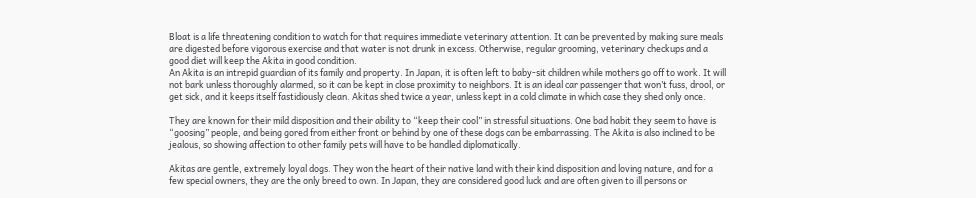Bloat is a life threatening condition to watch for that requires immediate veterinary attention. It can be prevented by making sure meals are digested before vigorous exercise and that water is not drunk in excess. Otherwise, regular grooming, veterinary checkups and a good diet will keep the Akita in good condition.
An Akita is an intrepid guardian of its family and property. In Japan, it is often left to baby-sit children while mothers go off to work. It will not bark unless thoroughly alarmed, so it can be kept in close proximity to neighbors. It is an ideal car passenger that won’t fuss, drool, or get sick, and it keeps itself fastidiously clean. Akitas shed twice a year, unless kept in a cold climate in which case they shed only once.

They are known for their mild disposition and their ability to “keep their cool” in stressful situations. One bad habit they seem to have is “goosing” people, and being gored from either front or behind by one of these dogs can be embarrassing. The Akita is also inclined to be jealous, so showing affection to other family pets will have to be handled diplomatically.

Akitas are gentle, extremely loyal dogs. They won the heart of their native land with their kind disposition and loving nature, and for a few special owners, they are the only breed to own. In Japan, they are considered good luck and are often given to ill persons or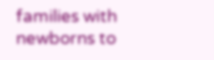families with newborns to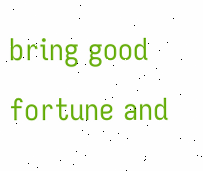bring good fortune and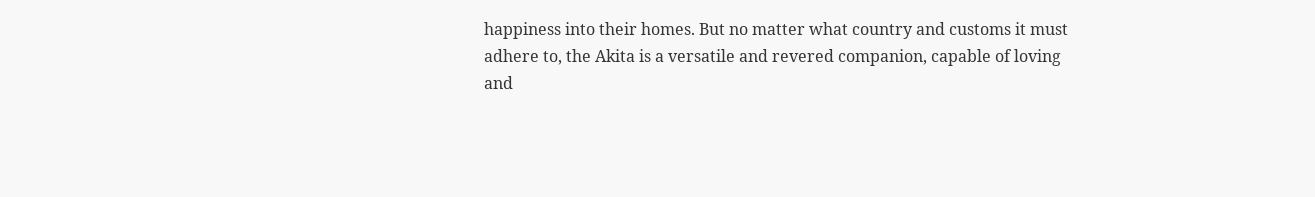happiness into their homes. But no matter what country and customs it must adhere to, the Akita is a versatile and revered companion, capable of loving and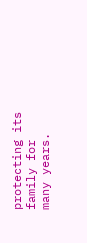protecting its family for many years.